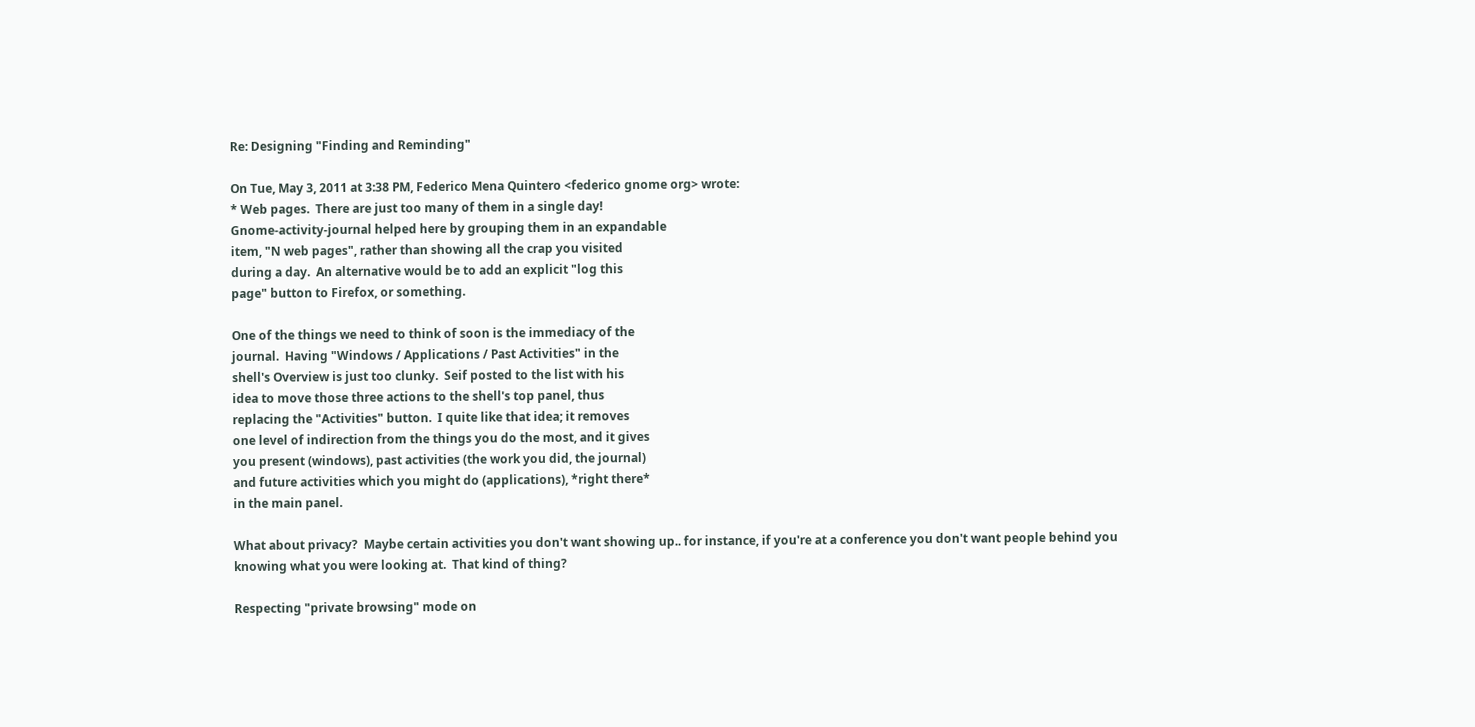Re: Designing "Finding and Reminding"

On Tue, May 3, 2011 at 3:38 PM, Federico Mena Quintero <federico gnome org> wrote:
* Web pages.  There are just too many of them in a single day!
Gnome-activity-journal helped here by grouping them in an expandable
item, "N web pages", rather than showing all the crap you visited
during a day.  An alternative would be to add an explicit "log this
page" button to Firefox, or something.

One of the things we need to think of soon is the immediacy of the
journal.  Having "Windows / Applications / Past Activities" in the
shell's Overview is just too clunky.  Seif posted to the list with his
idea to move those three actions to the shell's top panel, thus
replacing the "Activities" button.  I quite like that idea; it removes
one level of indirection from the things you do the most, and it gives
you present (windows), past activities (the work you did, the journal)
and future activities which you might do (applications), *right there*
in the main panel.

What about privacy?  Maybe certain activities you don't want showing up.. for instance, if you're at a conference you don't want people behind you knowing what you were looking at.  That kind of thing?

Respecting "private browsing" mode on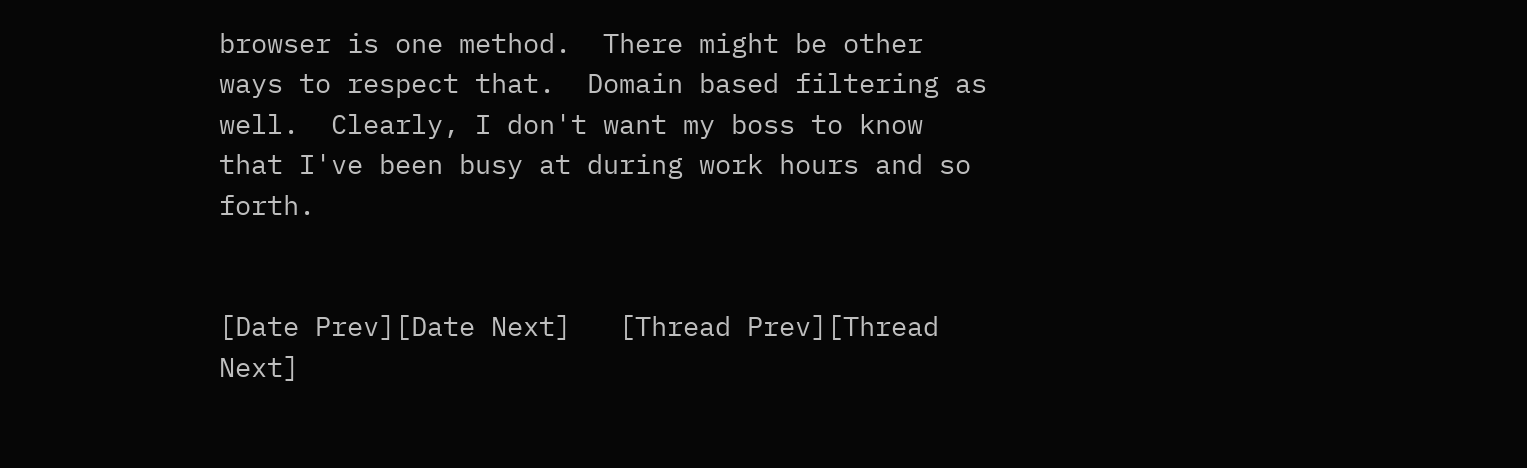browser is one method.  There might be other ways to respect that.  Domain based filtering as well.  Clearly, I don't want my boss to know that I've been busy at during work hours and so forth.


[Date Prev][Date Next]   [Thread Prev][Thread Next]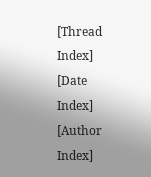[Thread Index] [Date Index] [Author Index]